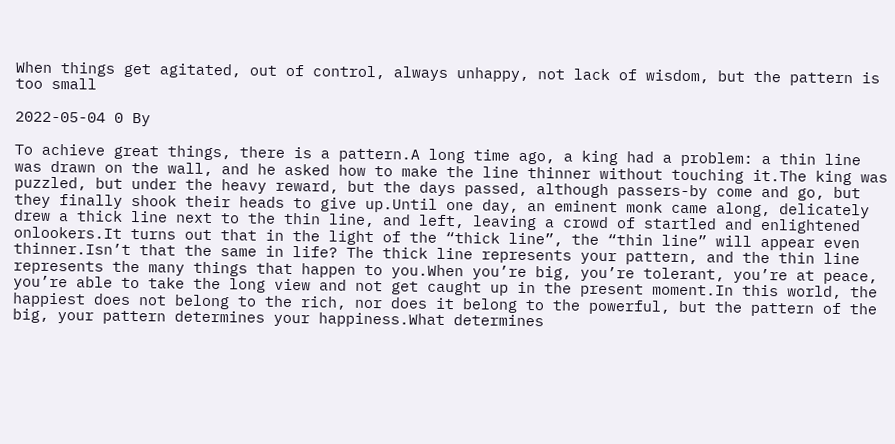When things get agitated, out of control, always unhappy, not lack of wisdom, but the pattern is too small

2022-05-04 0 By

To achieve great things, there is a pattern.A long time ago, a king had a problem: a thin line was drawn on the wall, and he asked how to make the line thinner without touching it.The king was puzzled, but under the heavy reward, but the days passed, although passers-by come and go, but they finally shook their heads to give up.Until one day, an eminent monk came along, delicately drew a thick line next to the thin line, and left, leaving a crowd of startled and enlightened onlookers.It turns out that in the light of the “thick line”, the “thin line” will appear even thinner.Isn’t that the same in life? The thick line represents your pattern, and the thin line represents the many things that happen to you.When you’re big, you’re tolerant, you’re at peace, you’re able to take the long view and not get caught up in the present moment.In this world, the happiest does not belong to the rich, nor does it belong to the powerful, but the pattern of the big, your pattern determines your happiness.What determines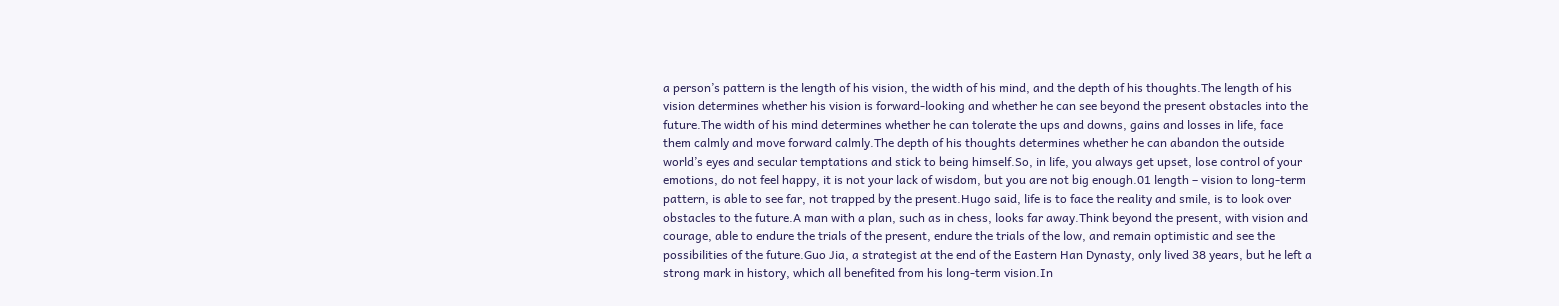a person’s pattern is the length of his vision, the width of his mind, and the depth of his thoughts.The length of his vision determines whether his vision is forward-looking and whether he can see beyond the present obstacles into the future.The width of his mind determines whether he can tolerate the ups and downs, gains and losses in life, face them calmly and move forward calmly.The depth of his thoughts determines whether he can abandon the outside world’s eyes and secular temptations and stick to being himself.So, in life, you always get upset, lose control of your emotions, do not feel happy, it is not your lack of wisdom, but you are not big enough.01 length – vision to long-term pattern, is able to see far, not trapped by the present.Hugo said, life is to face the reality and smile, is to look over obstacles to the future.A man with a plan, such as in chess, looks far away.Think beyond the present, with vision and courage, able to endure the trials of the present, endure the trials of the low, and remain optimistic and see the possibilities of the future.Guo Jia, a strategist at the end of the Eastern Han Dynasty, only lived 38 years, but he left a strong mark in history, which all benefited from his long-term vision.In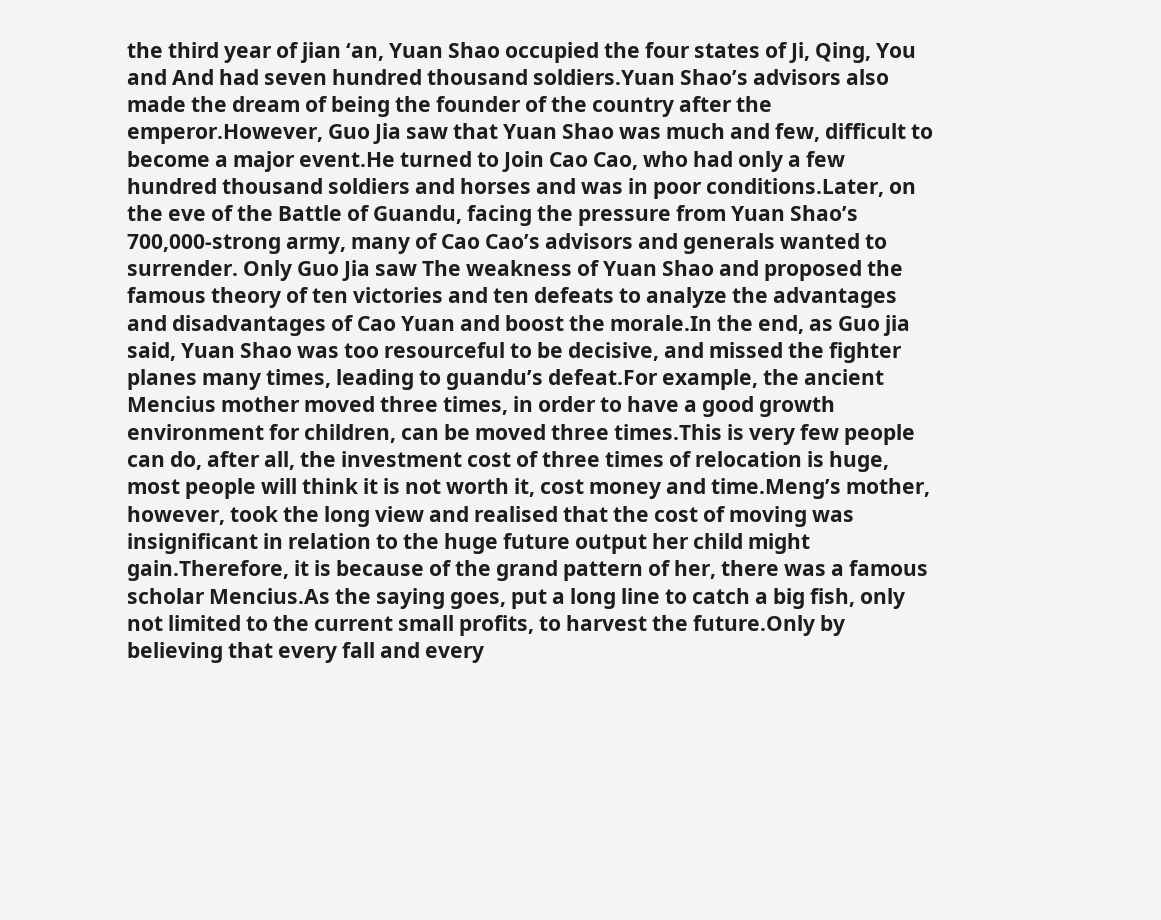the third year of jian ‘an, Yuan Shao occupied the four states of Ji, Qing, You and And had seven hundred thousand soldiers.Yuan Shao’s advisors also made the dream of being the founder of the country after the emperor.However, Guo Jia saw that Yuan Shao was much and few, difficult to become a major event.He turned to Join Cao Cao, who had only a few hundred thousand soldiers and horses and was in poor conditions.Later, on the eve of the Battle of Guandu, facing the pressure from Yuan Shao’s 700,000-strong army, many of Cao Cao’s advisors and generals wanted to surrender. Only Guo Jia saw The weakness of Yuan Shao and proposed the famous theory of ten victories and ten defeats to analyze the advantages and disadvantages of Cao Yuan and boost the morale.In the end, as Guo jia said, Yuan Shao was too resourceful to be decisive, and missed the fighter planes many times, leading to guandu’s defeat.For example, the ancient Mencius mother moved three times, in order to have a good growth environment for children, can be moved three times.This is very few people can do, after all, the investment cost of three times of relocation is huge, most people will think it is not worth it, cost money and time.Meng’s mother, however, took the long view and realised that the cost of moving was insignificant in relation to the huge future output her child might gain.Therefore, it is because of the grand pattern of her, there was a famous scholar Mencius.As the saying goes, put a long line to catch a big fish, only not limited to the current small profits, to harvest the future.Only by believing that every fall and every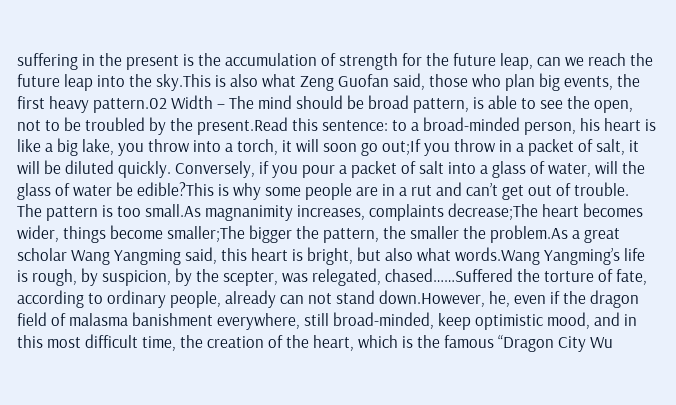suffering in the present is the accumulation of strength for the future leap, can we reach the future leap into the sky.This is also what Zeng Guofan said, those who plan big events, the first heavy pattern.02 Width – The mind should be broad pattern, is able to see the open, not to be troubled by the present.Read this sentence: to a broad-minded person, his heart is like a big lake, you throw into a torch, it will soon go out;If you throw in a packet of salt, it will be diluted quickly. Conversely, if you pour a packet of salt into a glass of water, will the glass of water be edible?This is why some people are in a rut and can’t get out of trouble. The pattern is too small.As magnanimity increases, complaints decrease;The heart becomes wider, things become smaller;The bigger the pattern, the smaller the problem.As a great scholar Wang Yangming said, this heart is bright, but also what words.Wang Yangming’s life is rough, by suspicion, by the scepter, was relegated, chased……Suffered the torture of fate, according to ordinary people, already can not stand down.However, he, even if the dragon field of malasma banishment everywhere, still broad-minded, keep optimistic mood, and in this most difficult time, the creation of the heart, which is the famous “Dragon City Wu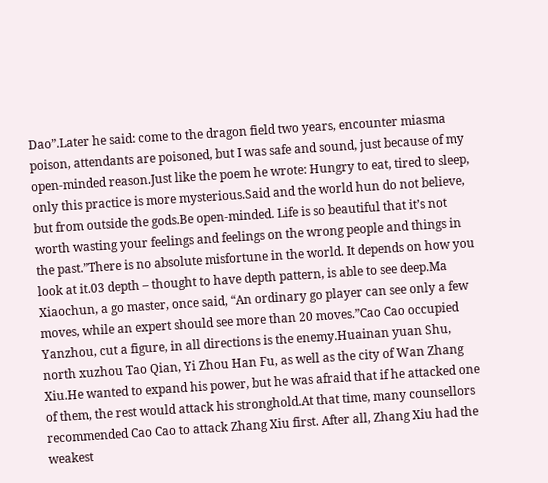Dao”.Later he said: come to the dragon field two years, encounter miasma poison, attendants are poisoned, but I was safe and sound, just because of my open-minded reason.Just like the poem he wrote: Hungry to eat, tired to sleep, only this practice is more mysterious.Said and the world hun do not believe, but from outside the gods.Be open-minded. Life is so beautiful that it’s not worth wasting your feelings and feelings on the wrong people and things in the past.”There is no absolute misfortune in the world. It depends on how you look at it.03 depth – thought to have depth pattern, is able to see deep.Ma Xiaochun, a go master, once said, “An ordinary go player can see only a few moves, while an expert should see more than 20 moves.”Cao Cao occupied Yanzhou, cut a figure, in all directions is the enemy.Huainan yuan Shu, north xuzhou Tao Qian, Yi Zhou Han Fu, as well as the city of Wan Zhang Xiu.He wanted to expand his power, but he was afraid that if he attacked one of them, the rest would attack his stronghold.At that time, many counsellors recommended Cao Cao to attack Zhang Xiu first. After all, Zhang Xiu had the weakest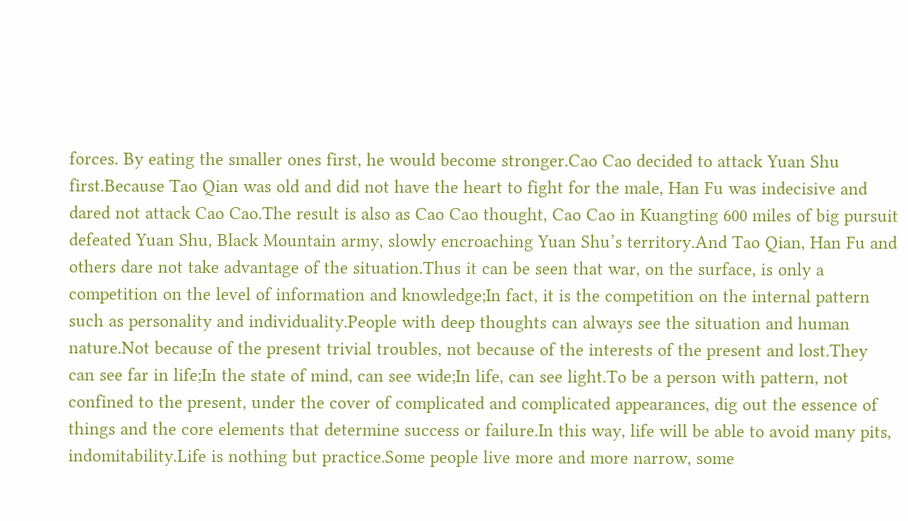forces. By eating the smaller ones first, he would become stronger.Cao Cao decided to attack Yuan Shu first.Because Tao Qian was old and did not have the heart to fight for the male, Han Fu was indecisive and dared not attack Cao Cao.The result is also as Cao Cao thought, Cao Cao in Kuangting 600 miles of big pursuit defeated Yuan Shu, Black Mountain army, slowly encroaching Yuan Shu’s territory.And Tao Qian, Han Fu and others dare not take advantage of the situation.Thus it can be seen that war, on the surface, is only a competition on the level of information and knowledge;In fact, it is the competition on the internal pattern such as personality and individuality.People with deep thoughts can always see the situation and human nature.Not because of the present trivial troubles, not because of the interests of the present and lost.They can see far in life;In the state of mind, can see wide;In life, can see light.To be a person with pattern, not confined to the present, under the cover of complicated and complicated appearances, dig out the essence of things and the core elements that determine success or failure.In this way, life will be able to avoid many pits, indomitability.Life is nothing but practice.Some people live more and more narrow, some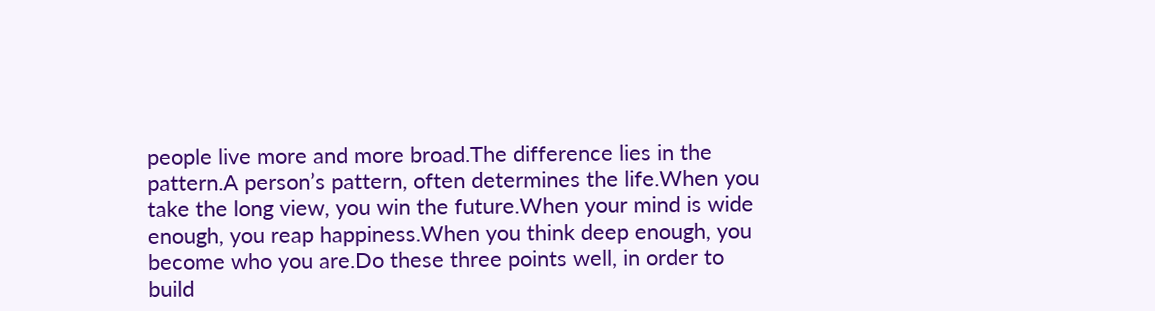people live more and more broad.The difference lies in the pattern.A person’s pattern, often determines the life.When you take the long view, you win the future.When your mind is wide enough, you reap happiness.When you think deep enough, you become who you are.Do these three points well, in order to build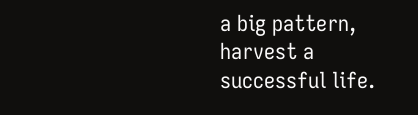a big pattern, harvest a successful life.